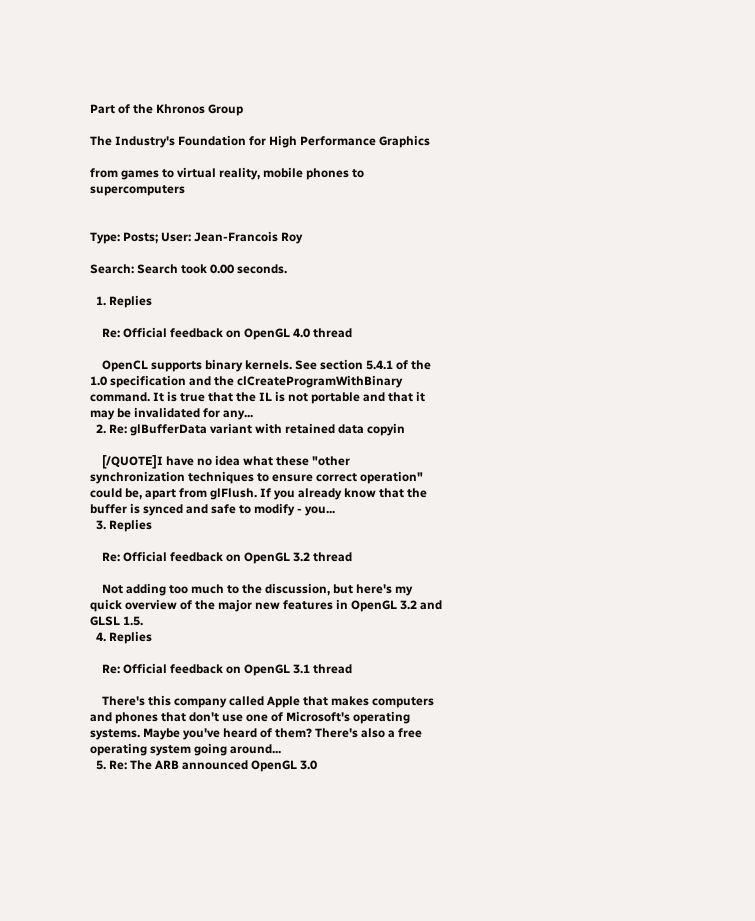Part of the Khronos Group

The Industry's Foundation for High Performance Graphics

from games to virtual reality, mobile phones to supercomputers


Type: Posts; User: Jean-Francois Roy

Search: Search took 0.00 seconds.

  1. Replies

    Re: Official feedback on OpenGL 4.0 thread

    OpenCL supports binary kernels. See section 5.4.1 of the 1.0 specification and the clCreateProgramWithBinary command. It is true that the IL is not portable and that it may be invalidated for any...
  2. Re: glBufferData variant with retained data copyin

    [/QUOTE]I have no idea what these "other synchronization techniques to ensure correct operation" could be, apart from glFlush. If you already know that the buffer is synced and safe to modify - you...
  3. Replies

    Re: Official feedback on OpenGL 3.2 thread

    Not adding too much to the discussion, but here's my quick overview of the major new features in OpenGL 3.2 and GLSL 1.5.
  4. Replies

    Re: Official feedback on OpenGL 3.1 thread

    There's this company called Apple that makes computers and phones that don't use one of Microsoft's operating systems. Maybe you've heard of them? There's also a free operating system going around...
  5. Re: The ARB announced OpenGL 3.0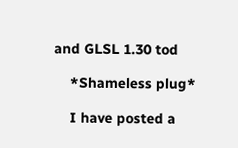and GLSL 1.30 tod

    *Shameless plug*

    I have posted a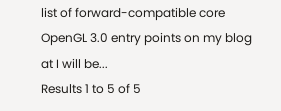list of forward-compatible core OpenGL 3.0 entry points on my blog at I will be...
Results 1 to 5 of 5